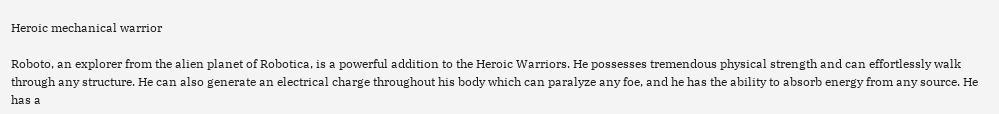Heroic mechanical warrior

Roboto, an explorer from the alien planet of Robotica, is a powerful addition to the Heroic Warriors. He possesses tremendous physical strength and can effortlessly walk through any structure. He can also generate an electrical charge throughout his body which can paralyze any foe, and he has the ability to absorb energy from any source. He has a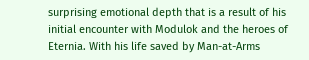surprising emotional depth that is a result of his initial encounter with Modulok and the heroes of Eternia. With his life saved by Man-at-Arms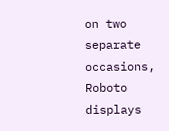on two separate occasions, Roboto displays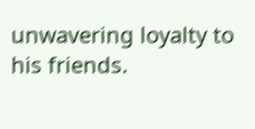unwavering loyalty to his friends.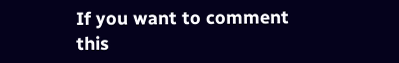If you want to comment this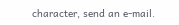character, send an e-mail.